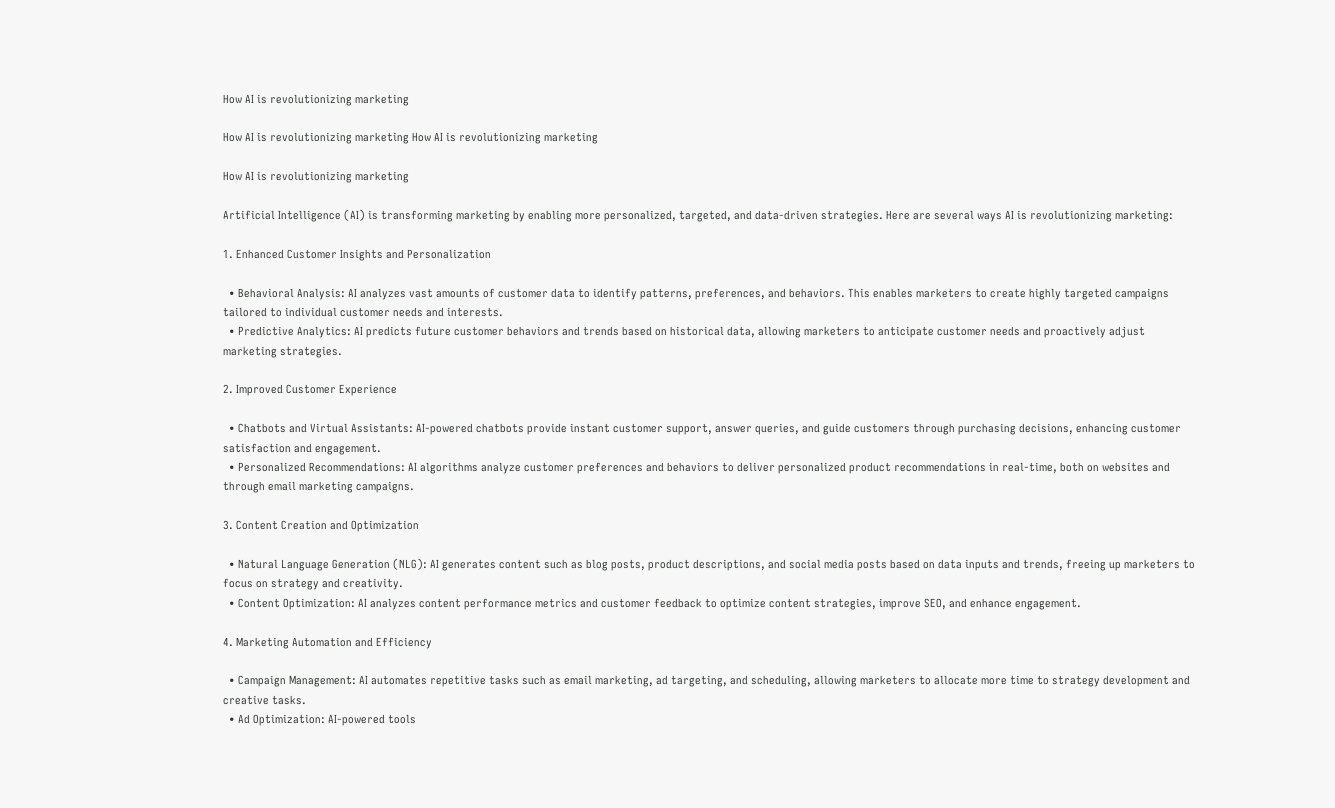How AI is revolutionizing marketing

How AI is revolutionizing marketing How AI is revolutionizing marketing

How AI is revolutionizing marketing

Artificial Intelligence (AI) is transforming marketing by enabling more personalized, targeted, and data-driven strategies. Here are several ways AI is revolutionizing marketing:

1. Enhanced Customer Insights and Personalization

  • Behavioral Analysis: AI analyzes vast amounts of customer data to identify patterns, preferences, and behaviors. This enables marketers to create highly targeted campaigns tailored to individual customer needs and interests.
  • Predictive Analytics: AI predicts future customer behaviors and trends based on historical data, allowing marketers to anticipate customer needs and proactively adjust marketing strategies.

2. Improved Customer Experience

  • Chatbots and Virtual Assistants: AI-powered chatbots provide instant customer support, answer queries, and guide customers through purchasing decisions, enhancing customer satisfaction and engagement.
  • Personalized Recommendations: AI algorithms analyze customer preferences and behaviors to deliver personalized product recommendations in real-time, both on websites and through email marketing campaigns.

3. Content Creation and Optimization

  • Natural Language Generation (NLG): AI generates content such as blog posts, product descriptions, and social media posts based on data inputs and trends, freeing up marketers to focus on strategy and creativity.
  • Content Optimization: AI analyzes content performance metrics and customer feedback to optimize content strategies, improve SEO, and enhance engagement.

4. Marketing Automation and Efficiency

  • Campaign Management: AI automates repetitive tasks such as email marketing, ad targeting, and scheduling, allowing marketers to allocate more time to strategy development and creative tasks.
  • Ad Optimization: AI-powered tools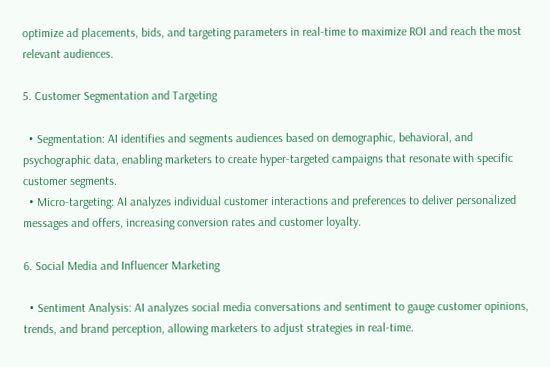optimize ad placements, bids, and targeting parameters in real-time to maximize ROI and reach the most relevant audiences.

5. Customer Segmentation and Targeting

  • Segmentation: AI identifies and segments audiences based on demographic, behavioral, and psychographic data, enabling marketers to create hyper-targeted campaigns that resonate with specific customer segments.
  • Micro-targeting: AI analyzes individual customer interactions and preferences to deliver personalized messages and offers, increasing conversion rates and customer loyalty.

6. Social Media and Influencer Marketing

  • Sentiment Analysis: AI analyzes social media conversations and sentiment to gauge customer opinions, trends, and brand perception, allowing marketers to adjust strategies in real-time.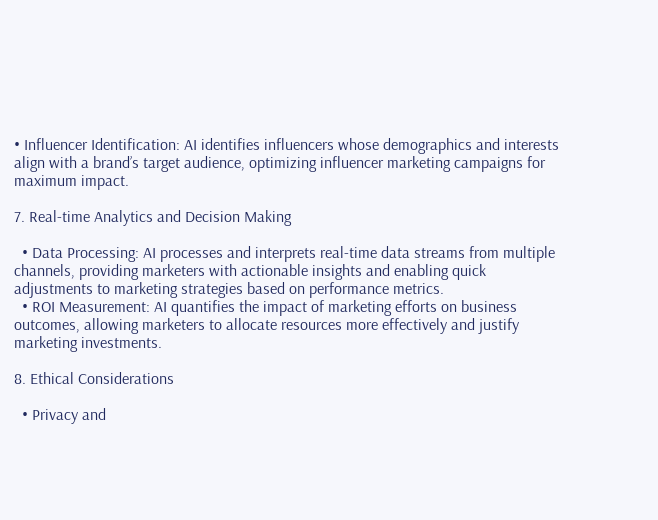• Influencer Identification: AI identifies influencers whose demographics and interests align with a brand’s target audience, optimizing influencer marketing campaigns for maximum impact.

7. Real-time Analytics and Decision Making

  • Data Processing: AI processes and interprets real-time data streams from multiple channels, providing marketers with actionable insights and enabling quick adjustments to marketing strategies based on performance metrics.
  • ROI Measurement: AI quantifies the impact of marketing efforts on business outcomes, allowing marketers to allocate resources more effectively and justify marketing investments.

8. Ethical Considerations

  • Privacy and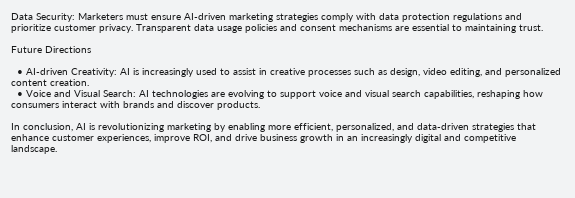Data Security: Marketers must ensure AI-driven marketing strategies comply with data protection regulations and prioritize customer privacy. Transparent data usage policies and consent mechanisms are essential to maintaining trust.

Future Directions

  • AI-driven Creativity: AI is increasingly used to assist in creative processes such as design, video editing, and personalized content creation.
  • Voice and Visual Search: AI technologies are evolving to support voice and visual search capabilities, reshaping how consumers interact with brands and discover products.

In conclusion, AI is revolutionizing marketing by enabling more efficient, personalized, and data-driven strategies that enhance customer experiences, improve ROI, and drive business growth in an increasingly digital and competitive landscape.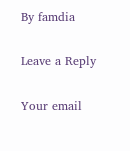By famdia

Leave a Reply

Your email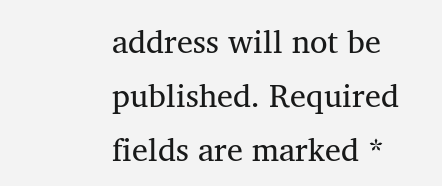address will not be published. Required fields are marked *